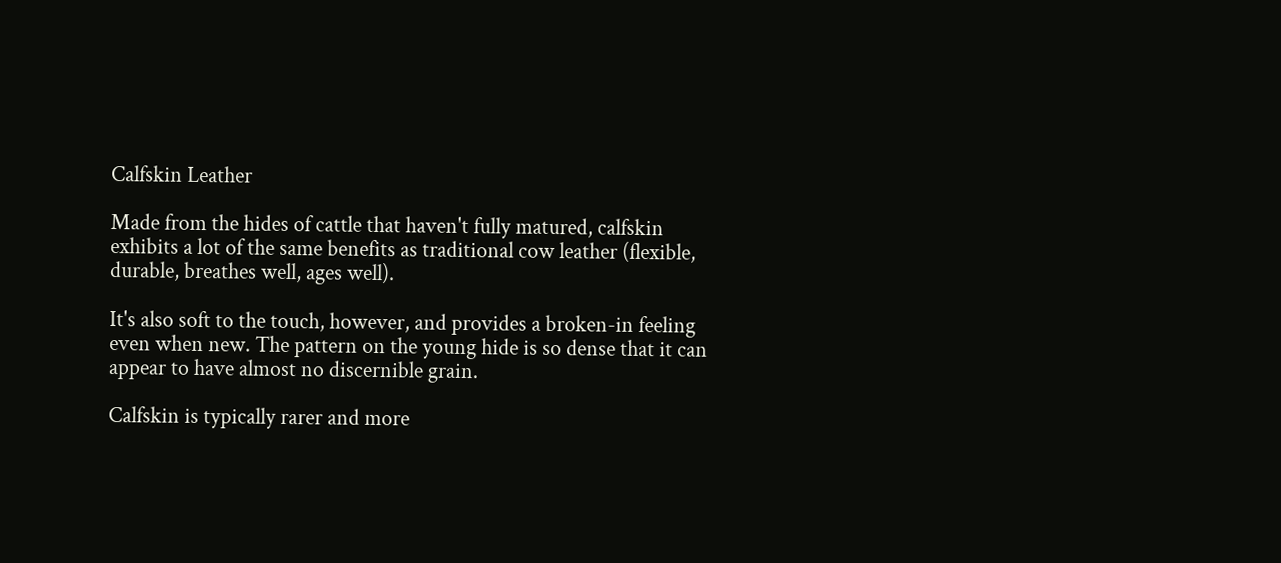Calfskin Leather

Made from the hides of cattle that haven't fully matured, calfskin exhibits a lot of the same benefits as traditional cow leather (flexible, durable, breathes well, ages well).

It's also soft to the touch, however, and provides a broken-in feeling even when new. The pattern on the young hide is so dense that it can appear to have almost no discernible grain.

Calfskin is typically rarer and more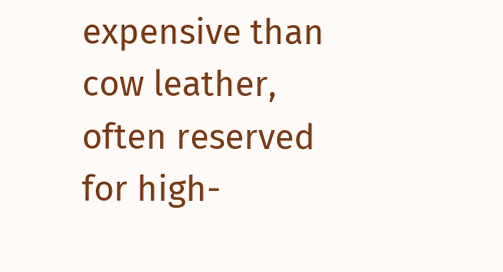expensive than cow leather, often reserved for high-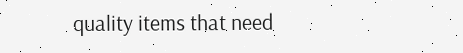quality items that need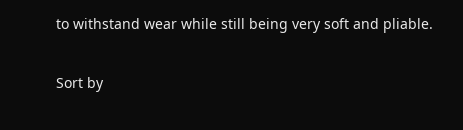to withstand wear while still being very soft and pliable.

Sort by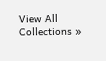View All Collections »